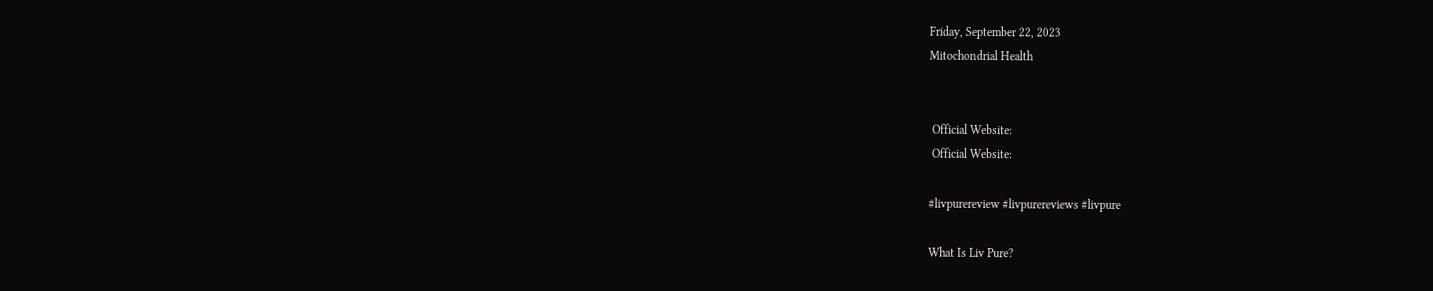Friday, September 22, 2023
Mitochondrial Health


 Official Website:
 Official Website:

#livpurereview #livpurereviews #livpure

What Is Liv Pure?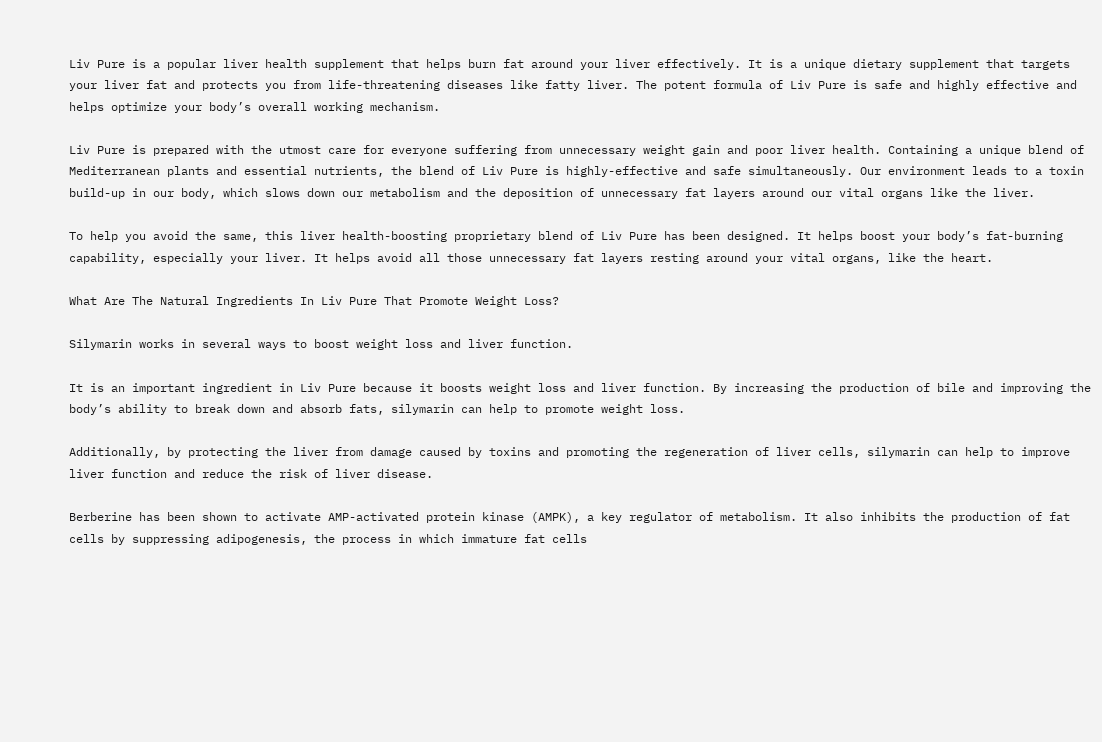Liv Pure is a popular liver health supplement that helps burn fat around your liver effectively. It is a unique dietary supplement that targets your liver fat and protects you from life-threatening diseases like fatty liver. The potent formula of Liv Pure is safe and highly effective and helps optimize your body’s overall working mechanism.

Liv Pure is prepared with the utmost care for everyone suffering from unnecessary weight gain and poor liver health. Containing a unique blend of Mediterranean plants and essential nutrients, the blend of Liv Pure is highly-effective and safe simultaneously. Our environment leads to a toxin build-up in our body, which slows down our metabolism and the deposition of unnecessary fat layers around our vital organs like the liver.

To help you avoid the same, this liver health-boosting proprietary blend of Liv Pure has been designed. It helps boost your body’s fat-burning capability, especially your liver. It helps avoid all those unnecessary fat layers resting around your vital organs, like the heart.

What Are The Natural Ingredients In Liv Pure That Promote Weight Loss?

Silymarin works in several ways to boost weight loss and liver function.

It is an important ingredient in Liv Pure because it boosts weight loss and liver function. By increasing the production of bile and improving the body’s ability to break down and absorb fats, silymarin can help to promote weight loss.

Additionally, by protecting the liver from damage caused by toxins and promoting the regeneration of liver cells, silymarin can help to improve liver function and reduce the risk of liver disease.

Berberine has been shown to activate AMP-activated protein kinase (AMPK), a key regulator of metabolism. It also inhibits the production of fat cells by suppressing adipogenesis, the process in which immature fat cells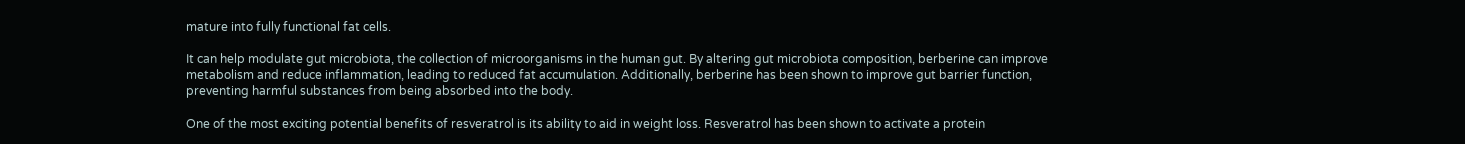mature into fully functional fat cells.

It can help modulate gut microbiota, the collection of microorganisms in the human gut. By altering gut microbiota composition, berberine can improve metabolism and reduce inflammation, leading to reduced fat accumulation. Additionally, berberine has been shown to improve gut barrier function, preventing harmful substances from being absorbed into the body.

One of the most exciting potential benefits of resveratrol is its ability to aid in weight loss. Resveratrol has been shown to activate a protein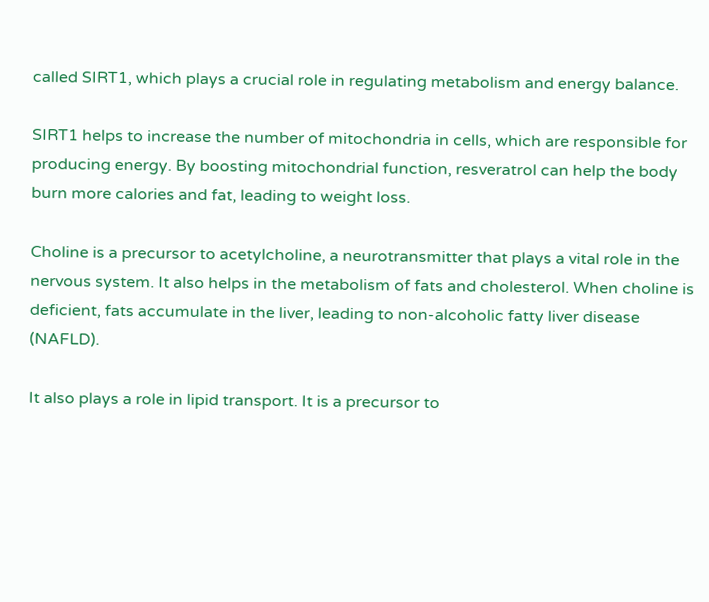called SIRT1, which plays a crucial role in regulating metabolism and energy balance.

SIRT1 helps to increase the number of mitochondria in cells, which are responsible for producing energy. By boosting mitochondrial function, resveratrol can help the body burn more calories and fat, leading to weight loss.

Choline is a precursor to acetylcholine, a neurotransmitter that plays a vital role in the nervous system. It also helps in the metabolism of fats and cholesterol. When choline is deficient, fats accumulate in the liver, leading to non-alcoholic fatty liver disease (NAFLD).

It also plays a role in lipid transport. It is a precursor to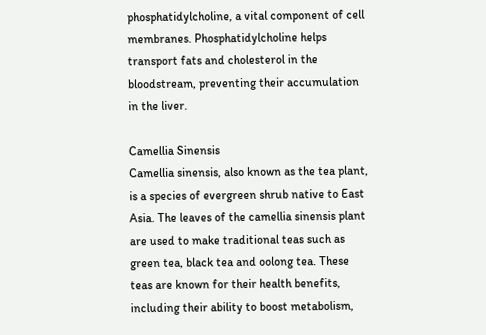phosphatidylcholine, a vital component of cell membranes. Phosphatidylcholine helps transport fats and cholesterol in the bloodstream, preventing their accumulation in the liver.

Camellia Sinensis
Camellia sinensis, also known as the tea plant, is a species of evergreen shrub native to East Asia. The leaves of the camellia sinensis plant are used to make traditional teas such as green tea, black tea and oolong tea. These teas are known for their health benefits, including their ability to boost metabolism,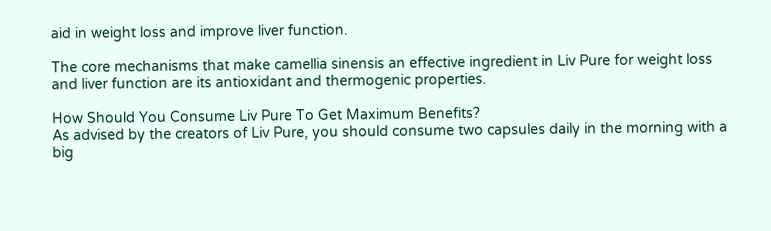aid in weight loss and improve liver function.

The core mechanisms that make camellia sinensis an effective ingredient in Liv Pure for weight loss and liver function are its antioxidant and thermogenic properties.

How Should You Consume Liv Pure To Get Maximum Benefits?
As advised by the creators of Liv Pure, you should consume two capsules daily in the morning with a big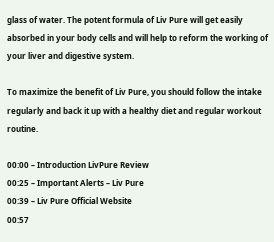glass of water. The potent formula of Liv Pure will get easily absorbed in your body cells and will help to reform the working of your liver and digestive system.

To maximize the benefit of Liv Pure, you should follow the intake regularly and back it up with a healthy diet and regular workout routine.

00:00 – Introduction LivPure Review
00:25 – Important Alerts – Liv Pure
00:39 – Liv Pure Official Website
00:57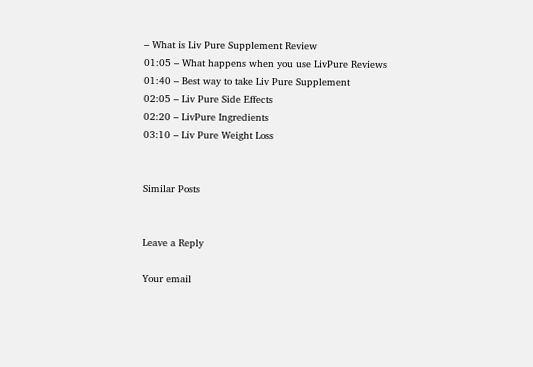– What is Liv Pure Supplement Review
01:05 – What happens when you use LivPure Reviews
01:40 – Best way to take Liv Pure Supplement
02:05 – Liv Pure Side Effects
02:20 – LivPure Ingredients
03:10 – Liv Pure Weight Loss


Similar Posts


Leave a Reply

Your email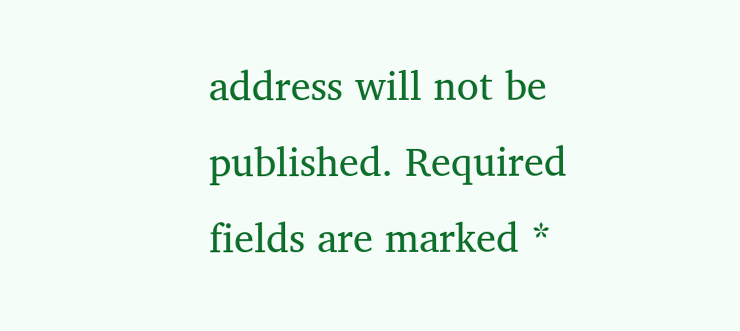address will not be published. Required fields are marked *